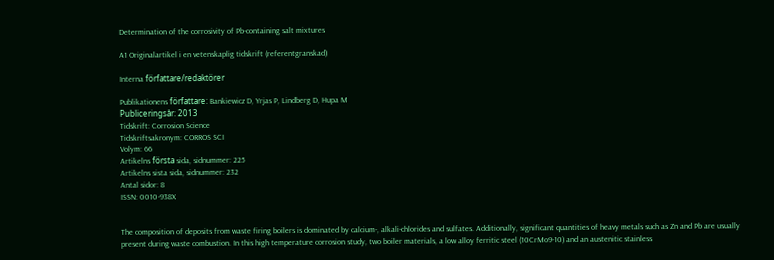Determination of the corrosivity of Pb-containing salt mixtures

A1 Originalartikel i en vetenskaplig tidskrift (referentgranskad)

Interna författare/redaktörer

Publikationens författare: Bankiewicz D, Yrjas P, Lindberg D, Hupa M
Publiceringsår: 2013
Tidskrift: Corrosion Science
Tidskriftsakronym: CORROS SCI
Volym: 66
Artikelns första sida, sidnummer: 225
Artikelns sista sida, sidnummer: 232
Antal sidor: 8
ISSN: 0010-938X


The composition of deposits from waste firing boilers is dominated by calcium-, alkali-chlorides and sulfates. Additionally, significant quantities of heavy metals such as Zn and Pb are usually present during waste combustion. In this high temperature corrosion study, two boiler materials, a low alloy ferritic steel (10CrMo9-10) and an austenitic stainless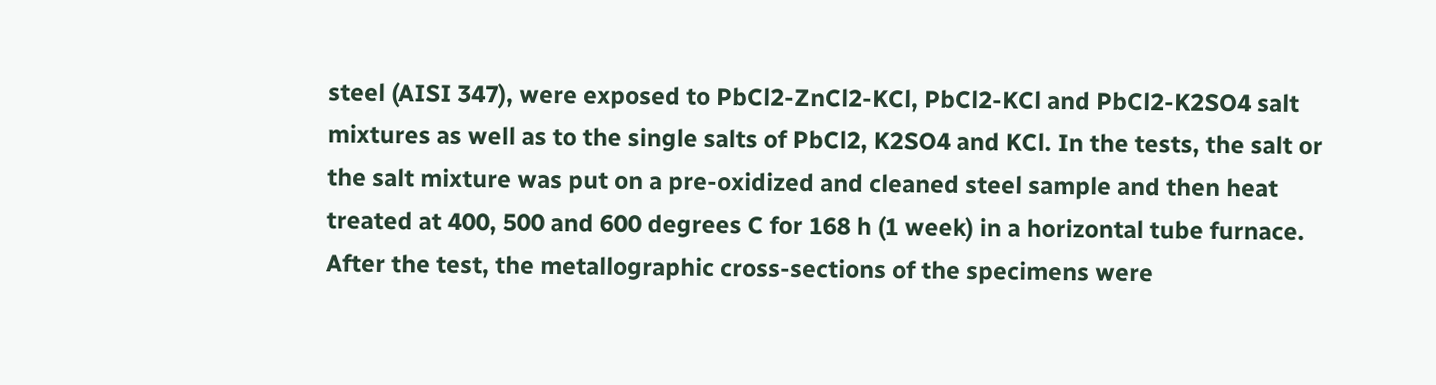steel (AISI 347), were exposed to PbCl2-ZnCl2-KCl, PbCl2-KCl and PbCl2-K2SO4 salt mixtures as well as to the single salts of PbCl2, K2SO4 and KCl. In the tests, the salt or the salt mixture was put on a pre-oxidized and cleaned steel sample and then heat treated at 400, 500 and 600 degrees C for 168 h (1 week) in a horizontal tube furnace. After the test, the metallographic cross-sections of the specimens were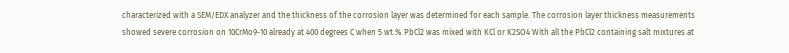characterized with a SEM/EDX analyzer and the thickness of the corrosion layer was determined for each sample. The corrosion layer thickness measurements showed severe corrosion on 10CrMo9-10 already at 400 degrees C when 5 wt.% PbCl2 was mixed with KCl or K2SO4 With all the PbCl2 containing salt mixtures at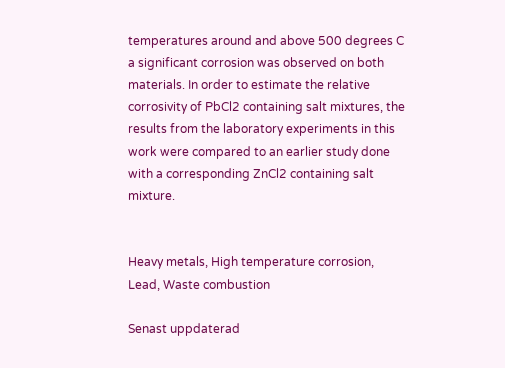temperatures around and above 500 degrees C a significant corrosion was observed on both materials. In order to estimate the relative corrosivity of PbCl2 containing salt mixtures, the results from the laboratory experiments in this work were compared to an earlier study done with a corresponding ZnCl2 containing salt mixture.


Heavy metals, High temperature corrosion, Lead, Waste combustion

Senast uppdaterad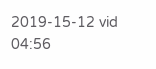2019-15-12 vid 04:56